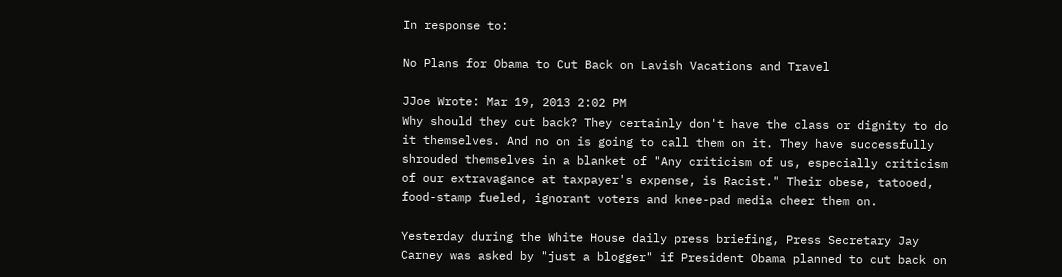In response to:

No Plans for Obama to Cut Back on Lavish Vacations and Travel

JJoe Wrote: Mar 19, 2013 2:02 PM
Why should they cut back? They certainly don't have the class or dignity to do it themselves. And no on is going to call them on it. They have successfully shrouded themselves in a blanket of "Any criticism of us, especially criticism of our extravagance at taxpayer's expense, is Racist." Their obese, tatooed, food-stamp fueled, ignorant voters and knee-pad media cheer them on.

Yesterday during the White House daily press briefing, Press Secretary Jay Carney was asked by "just a blogger" if President Obama planned to cut back on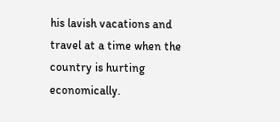his lavish vacations and travel at a time when the country is hurting economically.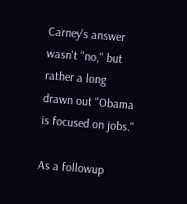Carney's answer wasn't "no," but rather a long drawn out "Obama is focused on jobs."

As a followup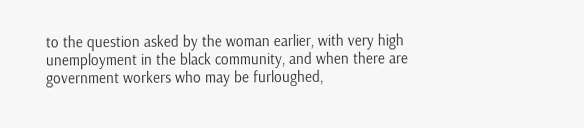to the question asked by the woman earlier, with very high unemployment in the black community, and when there are government workers who may be furloughed,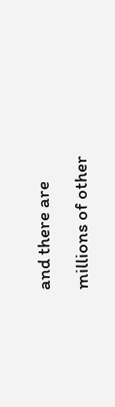and there are millions of other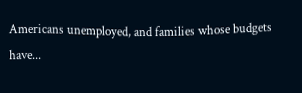Americans unemployed, and families whose budgets have...